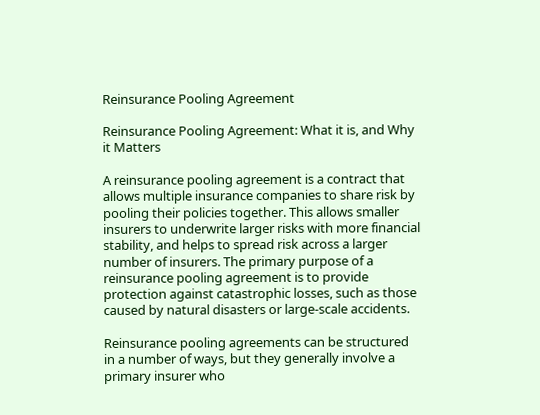Reinsurance Pooling Agreement

Reinsurance Pooling Agreement: What it is, and Why it Matters

A reinsurance pooling agreement is a contract that allows multiple insurance companies to share risk by pooling their policies together. This allows smaller insurers to underwrite larger risks with more financial stability, and helps to spread risk across a larger number of insurers. The primary purpose of a reinsurance pooling agreement is to provide protection against catastrophic losses, such as those caused by natural disasters or large-scale accidents.

Reinsurance pooling agreements can be structured in a number of ways, but they generally involve a primary insurer who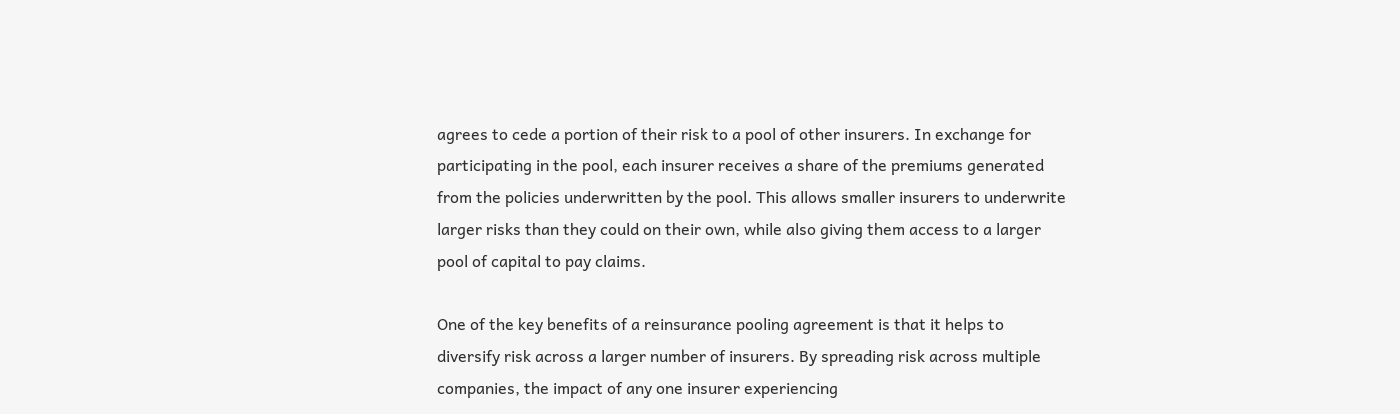agrees to cede a portion of their risk to a pool of other insurers. In exchange for participating in the pool, each insurer receives a share of the premiums generated from the policies underwritten by the pool. This allows smaller insurers to underwrite larger risks than they could on their own, while also giving them access to a larger pool of capital to pay claims.

One of the key benefits of a reinsurance pooling agreement is that it helps to diversify risk across a larger number of insurers. By spreading risk across multiple companies, the impact of any one insurer experiencing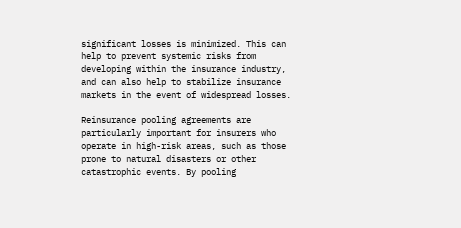significant losses is minimized. This can help to prevent systemic risks from developing within the insurance industry, and can also help to stabilize insurance markets in the event of widespread losses.

Reinsurance pooling agreements are particularly important for insurers who operate in high-risk areas, such as those prone to natural disasters or other catastrophic events. By pooling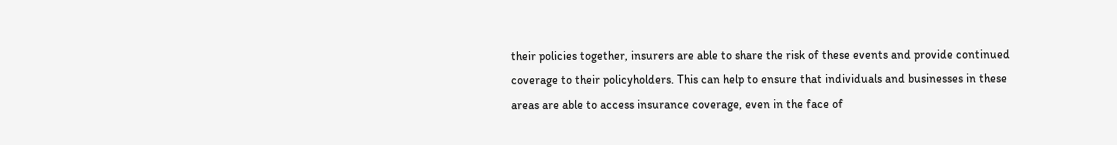their policies together, insurers are able to share the risk of these events and provide continued coverage to their policyholders. This can help to ensure that individuals and businesses in these areas are able to access insurance coverage, even in the face of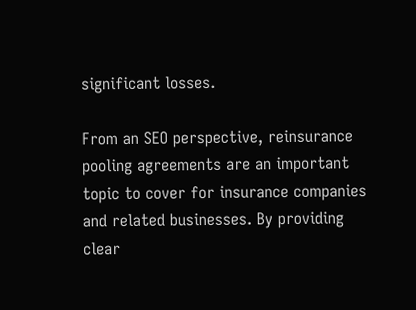significant losses.

From an SEO perspective, reinsurance pooling agreements are an important topic to cover for insurance companies and related businesses. By providing clear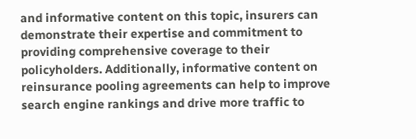and informative content on this topic, insurers can demonstrate their expertise and commitment to providing comprehensive coverage to their policyholders. Additionally, informative content on reinsurance pooling agreements can help to improve search engine rankings and drive more traffic to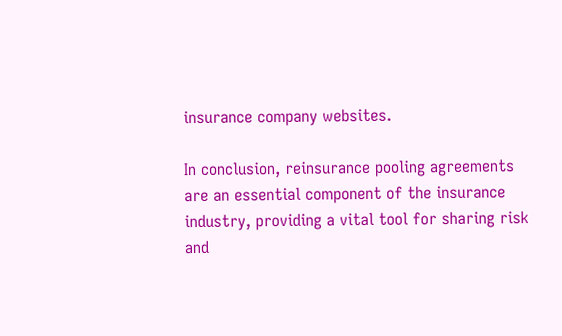insurance company websites.

In conclusion, reinsurance pooling agreements are an essential component of the insurance industry, providing a vital tool for sharing risk and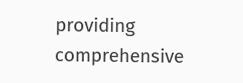providing comprehensive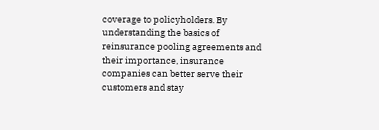coverage to policyholders. By understanding the basics of reinsurance pooling agreements and their importance, insurance companies can better serve their customers and stay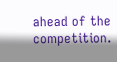ahead of the competition.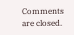Comments are closed.